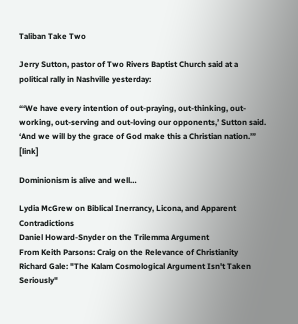Taliban Take Two

Jerry Sutton, pastor of Two Rivers Baptist Church said at a political rally in Nashville yesterday:

“‘We have every intention of out-praying, out-thinking, out-working, out-serving and out-loving our opponents,’ Sutton said. ‘And we will by the grace of God make this a Christian nation.’” [link]

Dominionism is alive and well…

Lydia McGrew on Biblical Inerrancy, Licona, and Apparent Contradictions
Daniel Howard-Snyder on the Trilemma Argument
From Keith Parsons: Craig on the Relevance of Christianity
Richard Gale: "The Kalam Cosmological Argument Isn't Taken Seriously"